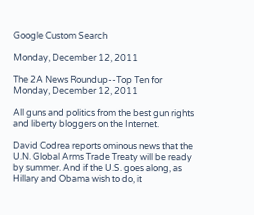Google Custom Search

Monday, December 12, 2011

The 2A News Roundup--Top Ten for Monday, December 12, 2011

All guns and politics from the best gun rights and liberty bloggers on the Internet.

David Codrea reports ominous news that the U.N. Global Arms Trade Treaty will be ready by summer. And if the U.S. goes along, as Hillary and Obama wish to do, it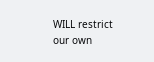WILL restrict our own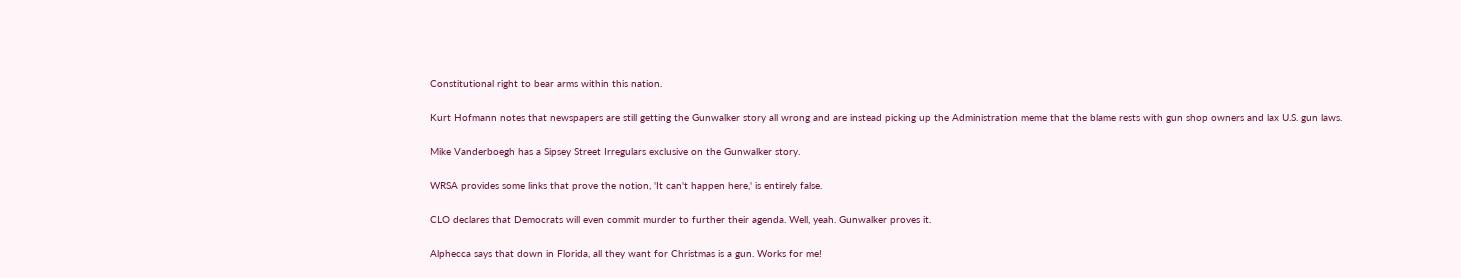Constitutional right to bear arms within this nation.

Kurt Hofmann notes that newspapers are still getting the Gunwalker story all wrong and are instead picking up the Administration meme that the blame rests with gun shop owners and lax U.S. gun laws.

Mike Vanderboegh has a Sipsey Street Irregulars exclusive on the Gunwalker story.

WRSA provides some links that prove the notion, 'It can't happen here,' is entirely false.

CLO declares that Democrats will even commit murder to further their agenda. Well, yeah. Gunwalker proves it.

Alphecca says that down in Florida, all they want for Christmas is a gun. Works for me!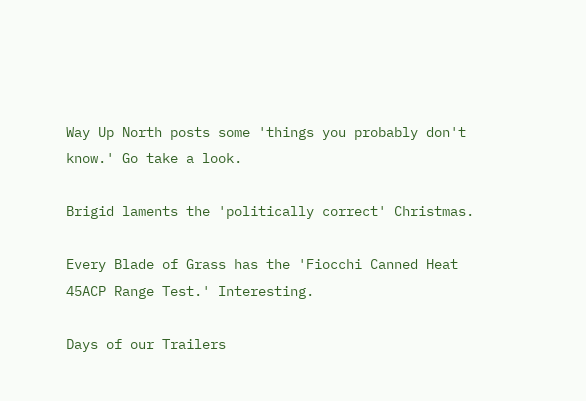Way Up North posts some 'things you probably don't know.' Go take a look.

Brigid laments the 'politically correct' Christmas.

Every Blade of Grass has the 'Fiocchi Canned Heat 45ACP Range Test.' Interesting.

Days of our Trailers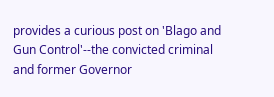provides a curious post on 'Blago and Gun Control'--the convicted criminal and former Governor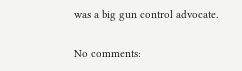was a big gun control advocate.

No comments: